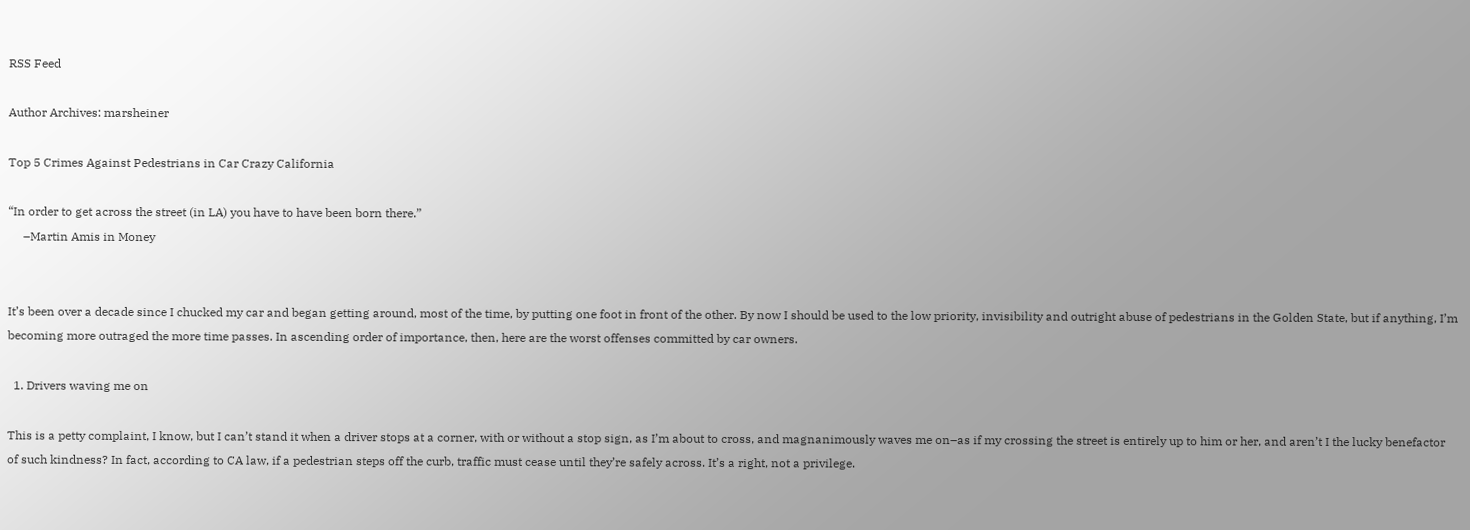RSS Feed

Author Archives: marsheiner

Top 5 Crimes Against Pedestrians in Car Crazy California

“In order to get across the street (in LA) you have to have been born there.”
     –Martin Amis in Money


It’s been over a decade since I chucked my car and began getting around, most of the time, by putting one foot in front of the other. By now I should be used to the low priority, invisibility and outright abuse of pedestrians in the Golden State, but if anything, I’m becoming more outraged the more time passes. In ascending order of importance, then, here are the worst offenses committed by car owners.

  1. Drivers waving me on

This is a petty complaint, I know, but I can’t stand it when a driver stops at a corner, with or without a stop sign, as I’m about to cross, and magnanimously waves me on–as if my crossing the street is entirely up to him or her, and aren’t I the lucky benefactor of such kindness? In fact, according to CA law, if a pedestrian steps off the curb, traffic must cease until they’re safely across. It’s a right, not a privilege.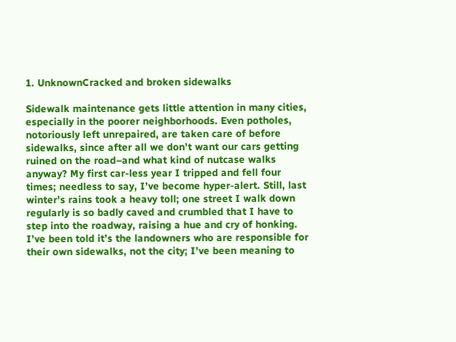1. UnknownCracked and broken sidewalks

Sidewalk maintenance gets little attention in many cities, especially in the poorer neighborhoods. Even potholes, notoriously left unrepaired, are taken care of before sidewalks, since after all we don’t want our cars getting ruined on the road–and what kind of nutcase walks anyway? My first car-less year I tripped and fell four times; needless to say, I’ve become hyper-alert. Still, last winter’s rains took a heavy toll; one street I walk down regularly is so badly caved and crumbled that I have to step into the roadway, raising a hue and cry of honking. I’ve been told it’s the landowners who are responsible for their own sidewalks, not the city; I’ve been meaning to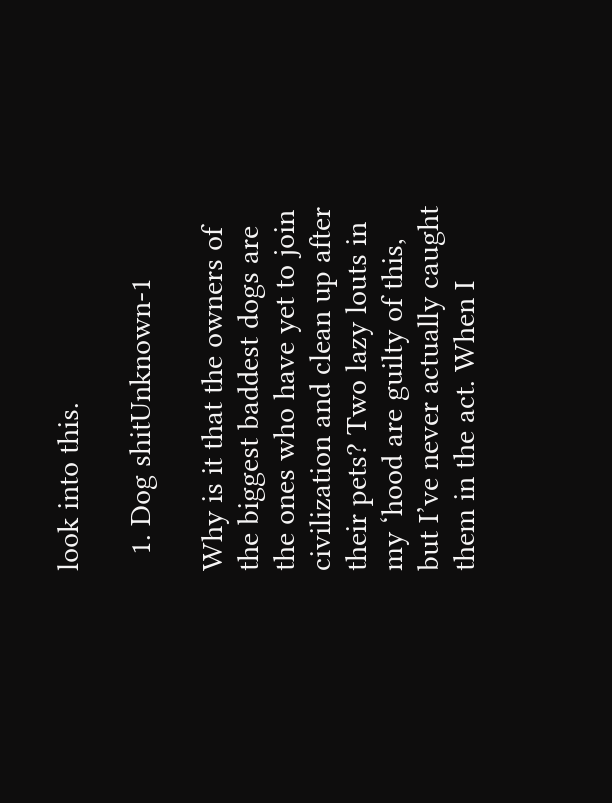look into this.

  1. Dog shitUnknown-1

Why is it that the owners of the biggest baddest dogs are the ones who have yet to join civilization and clean up after their pets? Two lazy louts in my ‘hood are guilty of this, but I’ve never actually caught them in the act. When I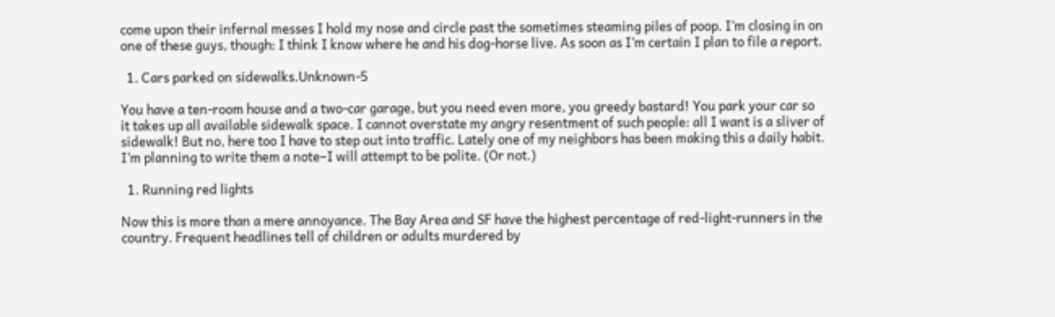come upon their infernal messes I hold my nose and circle past the sometimes steaming piles of poop. I’m closing in on one of these guys, though: I think I know where he and his dog-horse live. As soon as I’m certain I plan to file a report.

  1. Cars parked on sidewalks.Unknown-5

You have a ten-room house and a two-car garage, but you need even more, you greedy bastard! You park your car so it takes up all available sidewalk space. I cannot overstate my angry resentment of such people: all I want is a sliver of sidewalk! But no, here too I have to step out into traffic. Lately one of my neighbors has been making this a daily habit.  I’m planning to write them a note–I will attempt to be polite. (Or not.)

  1. Running red lights

Now this is more than a mere annoyance. The Bay Area and SF have the highest percentage of red-light-runners in the country. Frequent headlines tell of children or adults murdered by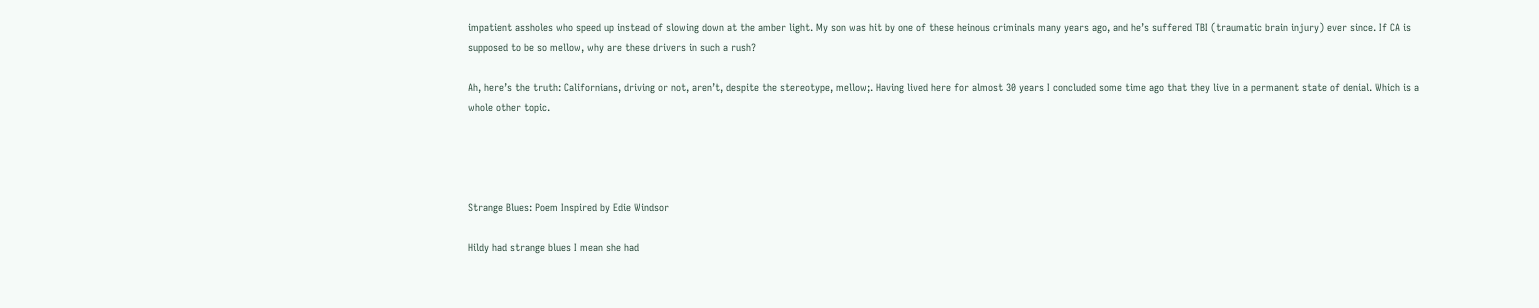impatient assholes who speed up instead of slowing down at the amber light. My son was hit by one of these heinous criminals many years ago, and he’s suffered TBI (traumatic brain injury) ever since. If CA is supposed to be so mellow, why are these drivers in such a rush?

Ah, here’s the truth: Californians, driving or not, aren’t, despite the stereotype, mellow;. Having lived here for almost 30 years I concluded some time ago that they live in a permanent state of denial. Which is a whole other topic.




Strange Blues: Poem Inspired by Edie Windsor

Hildy had strange blues I mean she had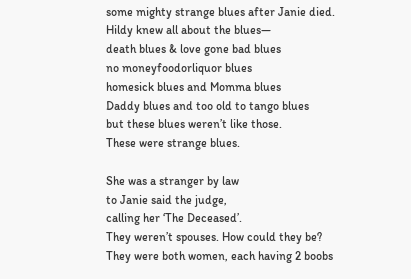some mighty strange blues after Janie died.
Hildy knew all about the blues—
death blues & love gone bad blues
no moneyfoodorliquor blues
homesick blues and Momma blues
Daddy blues and too old to tango blues
but these blues weren’t like those.
These were strange blues.

She was a stranger by law
to Janie said the judge,
calling her ‘The Deceased’.
They weren’t spouses. How could they be?
They were both women, each having 2 boobs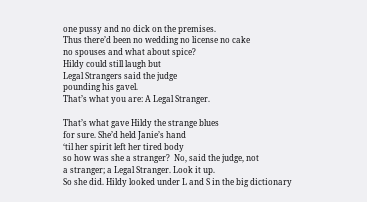one pussy and no dick on the premises.
Thus there’d been no wedding no license no cake
no spouses and what about spice?
Hildy could still laugh but
Legal Strangers said the judge
pounding his gavel.
That’s what you are: A Legal Stranger.

That’s what gave Hildy the strange blues
for sure. She’d held Janie’s hand
‘til her spirit left her tired body
so how was she a stranger?  No, said the judge, not
a stranger; a Legal Stranger. Look it up.
So she did. Hildy looked under L and S in the big dictionary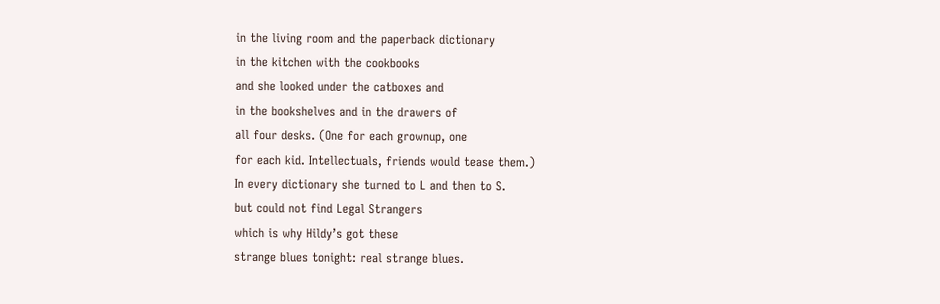in the living room and the paperback dictionary
in the kitchen with the cookbooks
and she looked under the catboxes and
in the bookshelves and in the drawers of
all four desks. (One for each grownup, one
for each kid. Intellectuals, friends would tease them.)
In every dictionary she turned to L and then to S.
but could not find Legal Strangers
which is why Hildy’s got these
strange blues tonight: real strange blues.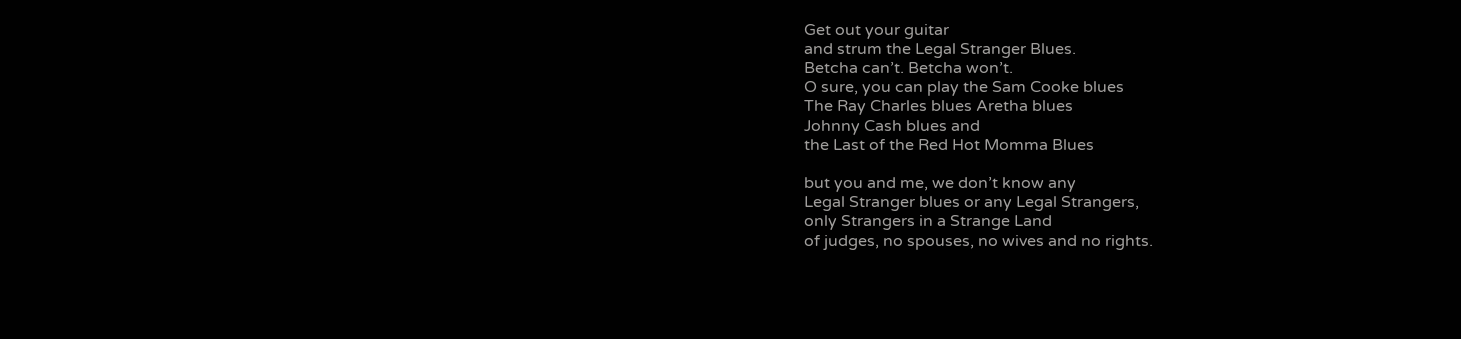Get out your guitar
and strum the Legal Stranger Blues.
Betcha can’t. Betcha won’t.
O sure, you can play the Sam Cooke blues
The Ray Charles blues Aretha blues
Johnny Cash blues and
the Last of the Red Hot Momma Blues

but you and me, we don’t know any
Legal Stranger blues or any Legal Strangers,
only Strangers in a Strange Land
of judges, no spouses, no wives and no rights.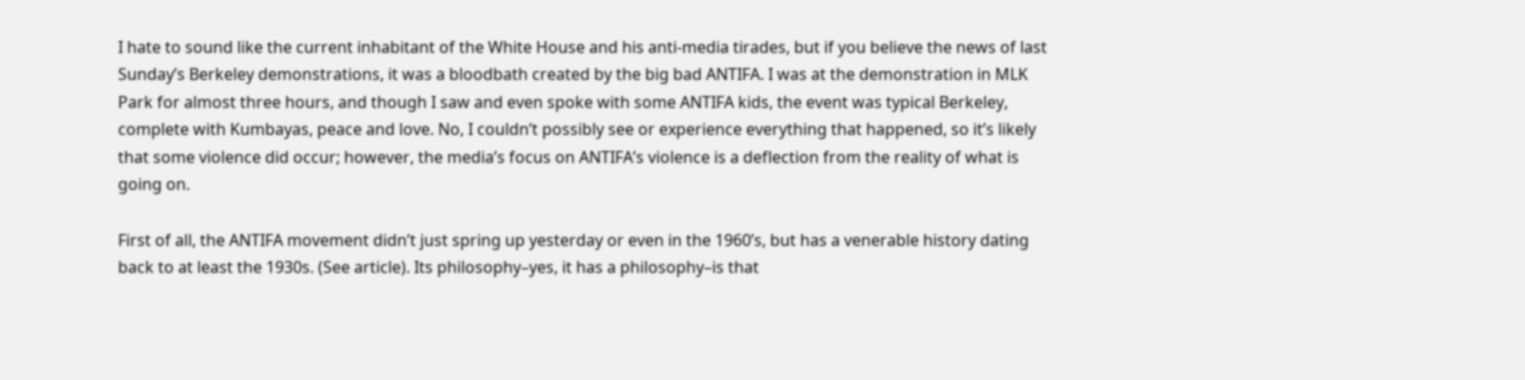I hate to sound like the current inhabitant of the White House and his anti-media tirades, but if you believe the news of last Sunday’s Berkeley demonstrations, it was a bloodbath created by the big bad ANTIFA. I was at the demonstration in MLK Park for almost three hours, and though I saw and even spoke with some ANTIFA kids, the event was typical Berkeley, complete with Kumbayas, peace and love. No, I couldn’t possibly see or experience everything that happened, so it’s likely that some violence did occur; however, the media’s focus on ANTIFA’s violence is a deflection from the reality of what is going on.

First of all, the ANTIFA movement didn’t just spring up yesterday or even in the 1960’s, but has a venerable history dating back to at least the 1930s. (See article). Its philosophy–yes, it has a philosophy–is that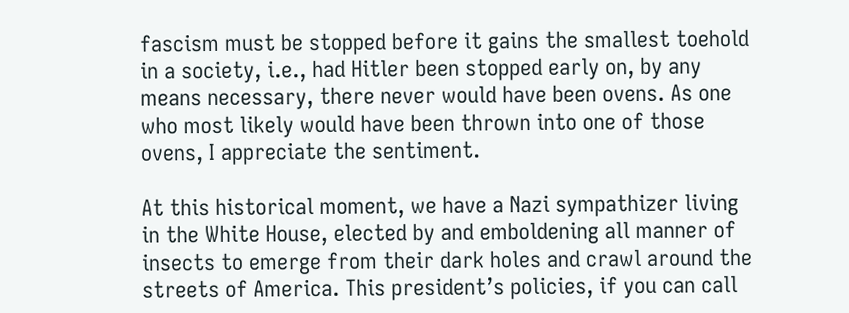fascism must be stopped before it gains the smallest toehold in a society, i.e., had Hitler been stopped early on, by any means necessary, there never would have been ovens. As one who most likely would have been thrown into one of those ovens, I appreciate the sentiment.

At this historical moment, we have a Nazi sympathizer living in the White House, elected by and emboldening all manner of insects to emerge from their dark holes and crawl around the streets of America. This president’s policies, if you can call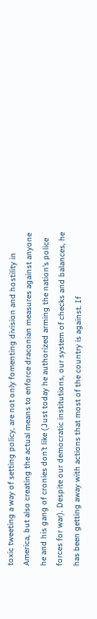toxic tweeting a way of setting policy, are not only fomenting division and hostility in America, but also creating the actual means to enforce draconian measures against anyone he and his gang of cronies don’t like (Just today he authorized arming the nation’s police forces for war). Despite our democratic institutions, our system of checks and balances, he has been getting away with actions that most of the country is against. If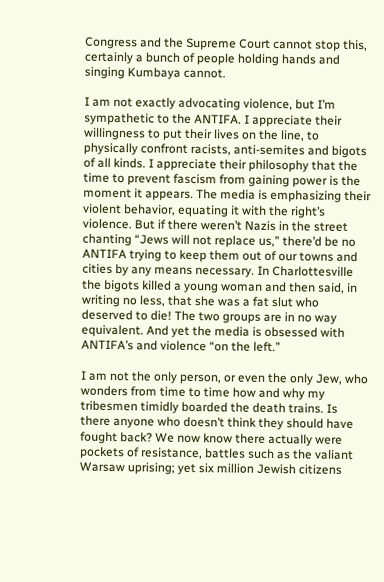Congress and the Supreme Court cannot stop this, certainly a bunch of people holding hands and singing Kumbaya cannot.

I am not exactly advocating violence, but I’m sympathetic to the ANTIFA. I appreciate their willingness to put their lives on the line, to physically confront racists, anti-semites and bigots of all kinds. I appreciate their philosophy that the time to prevent fascism from gaining power is the moment it appears. The media is emphasizing their violent behavior, equating it with the right’s violence. But if there weren’t Nazis in the street chanting “Jews will not replace us,” there’d be no ANTIFA trying to keep them out of our towns and cities by any means necessary. In Charlottesville the bigots killed a young woman and then said, in writing no less, that she was a fat slut who deserved to die! The two groups are in no way equivalent. And yet the media is obsessed with ANTIFA’s and violence “on the left.”

I am not the only person, or even the only Jew, who wonders from time to time how and why my tribesmen timidly boarded the death trains. Is there anyone who doesn’t think they should have fought back? We now know there actually were pockets of resistance, battles such as the valiant Warsaw uprising; yet six million Jewish citizens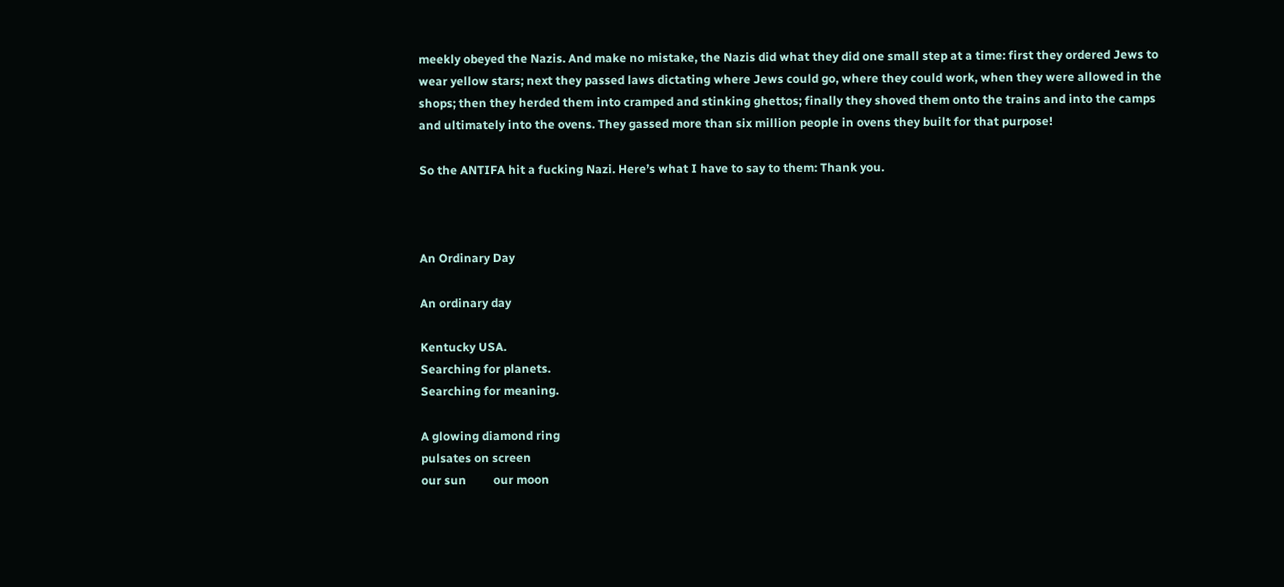meekly obeyed the Nazis. And make no mistake, the Nazis did what they did one small step at a time: first they ordered Jews to wear yellow stars; next they passed laws dictating where Jews could go, where they could work, when they were allowed in the shops; then they herded them into cramped and stinking ghettos; finally they shoved them onto the trains and into the camps and ultimately into the ovens. They gassed more than six million people in ovens they built for that purpose!

So the ANTIFA hit a fucking Nazi. Here’s what I have to say to them: Thank you.



An Ordinary Day

An ordinary day

Kentucky USA.
Searching for planets.
Searching for meaning.

A glowing diamond ring
pulsates on screen
our sun         our moon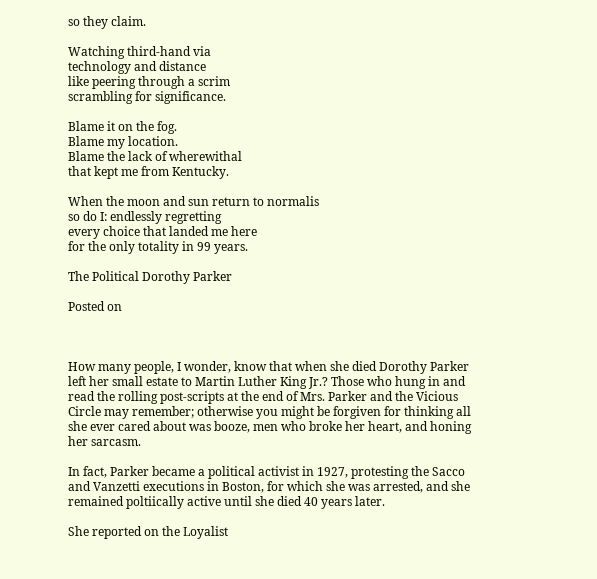so they claim.

Watching third-hand via
technology and distance
like peering through a scrim
scrambling for significance.

Blame it on the fog.
Blame my location.
Blame the lack of wherewithal
that kept me from Kentucky.

When the moon and sun return to normalis
so do I: endlessly regretting
every choice that landed me here
for the only totality in 99 years.

The Political Dorothy Parker

Posted on



How many people, I wonder, know that when she died Dorothy Parker left her small estate to Martin Luther King Jr.? Those who hung in and read the rolling post-scripts at the end of Mrs. Parker and the Vicious Circle may remember; otherwise you might be forgiven for thinking all she ever cared about was booze, men who broke her heart, and honing her sarcasm.

In fact, Parker became a political activist in 1927, protesting the Sacco and Vanzetti executions in Boston, for which she was arrested, and she remained poltiically active until she died 40 years later.

She reported on the Loyalist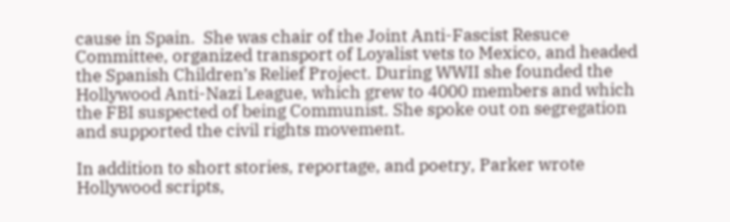cause in Spain.  She was chair of the Joint Anti-Fascist Resuce Committee, organized transport of Loyalist vets to Mexico, and headed the Spanish Children’s Relief Project. During WWII she founded the Hollywood Anti-Nazi League, which grew to 4000 members and which the FBI suspected of being Communist. She spoke out on segregation and supported the civil rights movement.

In addition to short stories, reportage, and poetry, Parker wrote Hollywood scripts,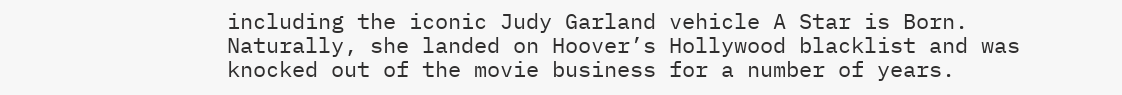including the iconic Judy Garland vehicle A Star is Born. Naturally, she landed on Hoover’s Hollywood blacklist and was knocked out of the movie business for a number of years.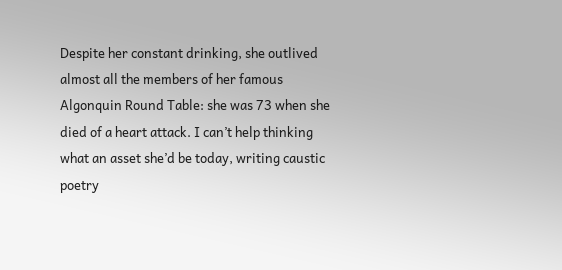Despite her constant drinking, she outlived almost all the members of her famous Algonquin Round Table: she was 73 when she died of a heart attack. I can’t help thinking what an asset she’d be today, writing caustic poetry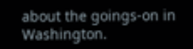about the goings-on in Washington.